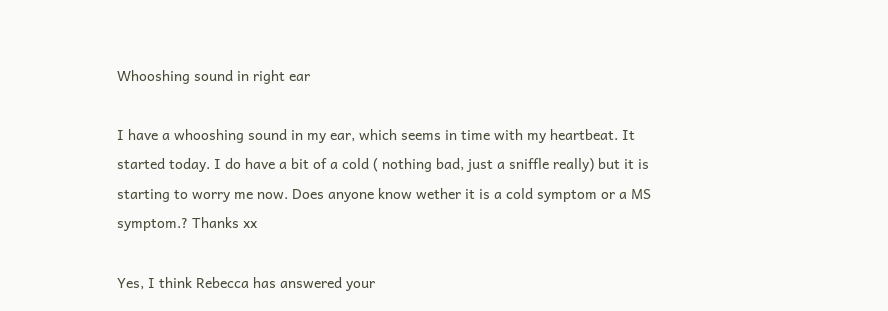Whooshing sound in right ear

I have a whooshing sound in my ear, which seems in time with my heartbeat. It started today. I do have a bit of a cold ( nothing bad, just a sniffle really) but it is starting to worry me now. Does anyone know wether it is a cold symptom or a MS symptom.? Thanks xx

Yes, I think Rebecca has answered your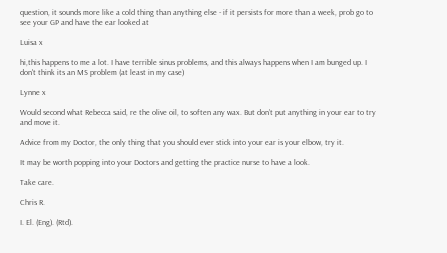question, it sounds more like a cold thing than anything else - if it persists for more than a week, prob go to see your GP and have the ear looked at

Luisa x

hi,this happens to me a lot. I have terrible sinus problems, and this always happens when I am bunged up. I don't think its an MS problem (at least in my case)

Lynne x

Would second what Rebecca said, re the olive oil, to soften any wax. But don’t put anything in your ear to try and move it.

Advice from my Doctor, the only thing that you should ever stick into your ear is your elbow, try it.

It may be worth popping into your Doctors and getting the practice nurse to have a look.

Take care.

Chris R.

I. El. (Eng). (Rtd).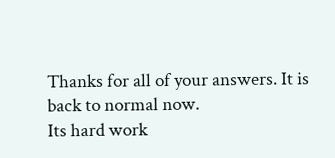Thanks for all of your answers. It is back to normal now.
Its hard work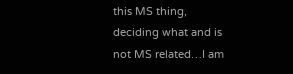this MS thing, deciding what and is not MS related…I am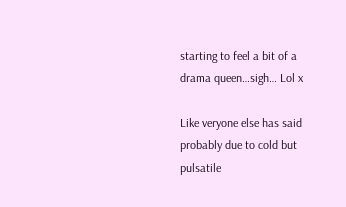starting to feel a bit of a drama queen…sigh… Lol x

Like veryone else has said probably due to cold but pulsatile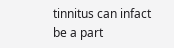tinnitus can infact be a part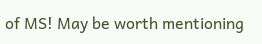of MS! May be worth mentioning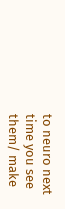to neuro next time you see them/ make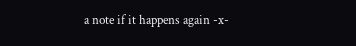a note if it happens again -x-